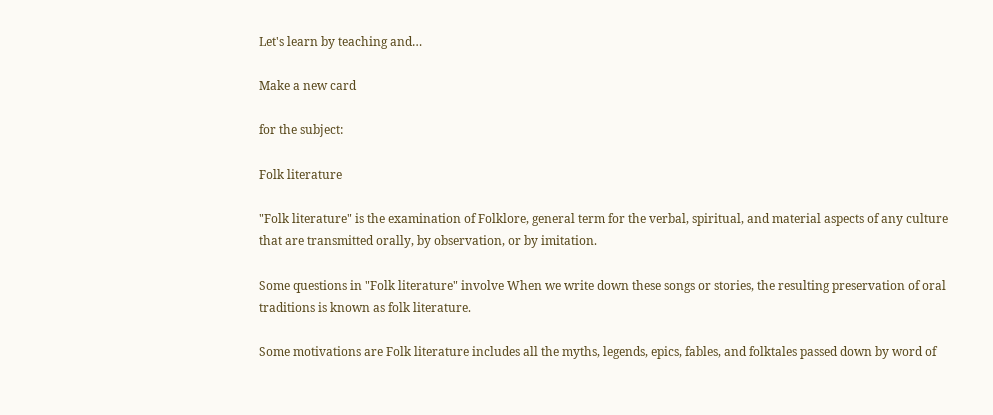Let's learn by teaching and…

Make a new card

for the subject:

Folk literature

"Folk literature" is the examination of Folklore, general term for the verbal, spiritual, and material aspects of any culture that are transmitted orally, by observation, or by imitation.

Some questions in "Folk literature" involve When we write down these songs or stories, the resulting preservation of oral traditions is known as folk literature.

Some motivations are Folk literature includes all the myths, legends, epics, fables, and folktales passed down by word of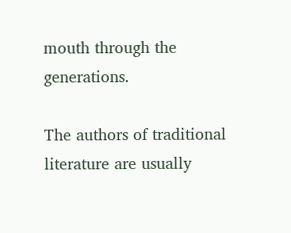mouth through the generations.

The authors of traditional literature are usually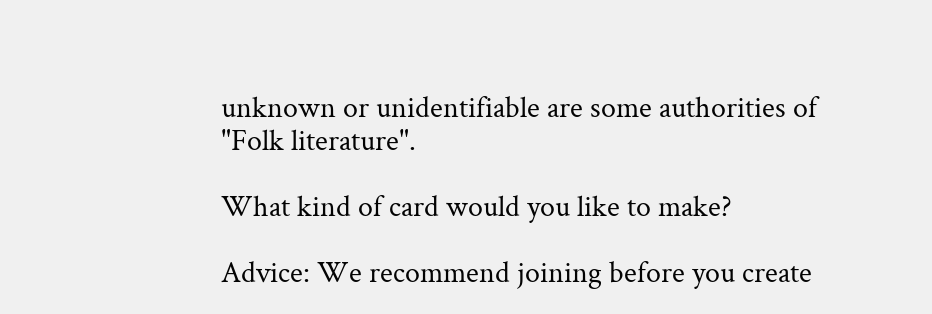unknown or unidentifiable are some authorities of "Folk literature".

What kind of card would you like to make?

Advice: We recommend joining before you create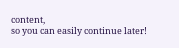content,
so you can easily continue later!